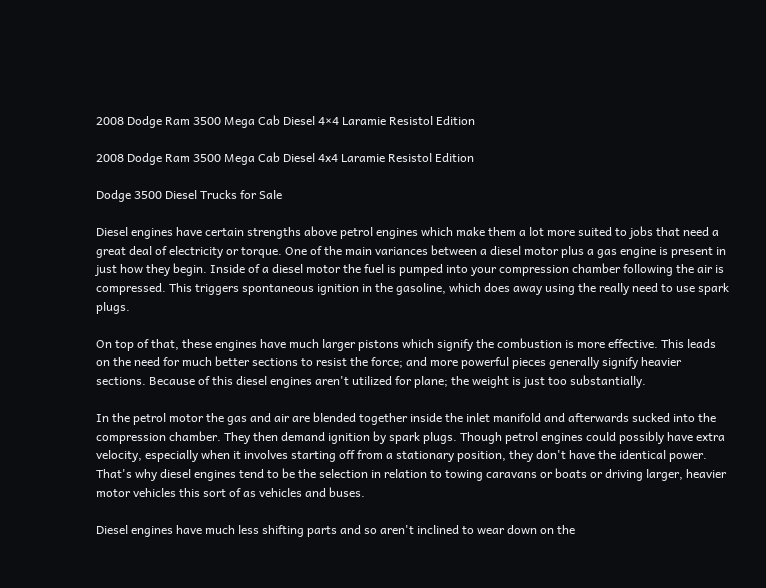2008 Dodge Ram 3500 Mega Cab Diesel 4×4 Laramie Resistol Edition

2008 Dodge Ram 3500 Mega Cab Diesel 4x4 Laramie Resistol Edition

Dodge 3500 Diesel Trucks for Sale

Diesel engines have certain strengths above petrol engines which make them a lot more suited to jobs that need a great deal of electricity or torque. One of the main variances between a diesel motor plus a gas engine is present in just how they begin. Inside of a diesel motor the fuel is pumped into your compression chamber following the air is compressed. This triggers spontaneous ignition in the gasoline, which does away using the really need to use spark plugs.

On top of that, these engines have much larger pistons which signify the combustion is more effective. This leads on the need for much better sections to resist the force; and more powerful pieces generally signify heavier sections. Because of this diesel engines aren't utilized for plane; the weight is just too substantially.

In the petrol motor the gas and air are blended together inside the inlet manifold and afterwards sucked into the compression chamber. They then demand ignition by spark plugs. Though petrol engines could possibly have extra velocity, especially when it involves starting off from a stationary position, they don't have the identical power. That's why diesel engines tend to be the selection in relation to towing caravans or boats or driving larger, heavier motor vehicles this sort of as vehicles and buses.

Diesel engines have much less shifting parts and so aren't inclined to wear down on the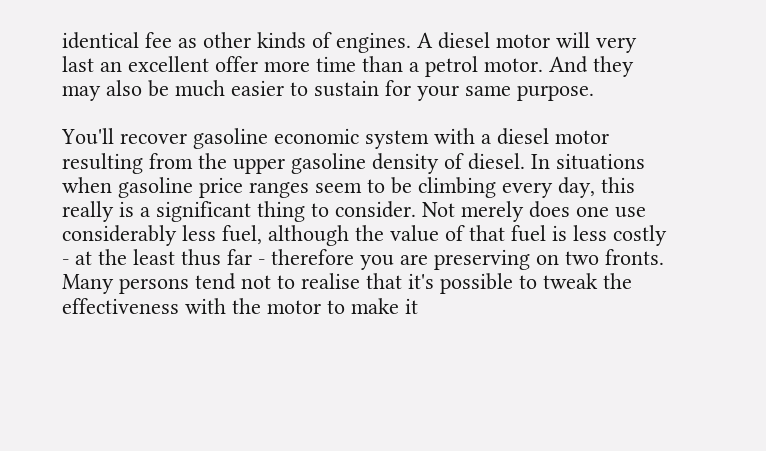identical fee as other kinds of engines. A diesel motor will very last an excellent offer more time than a petrol motor. And they may also be much easier to sustain for your same purpose.

You'll recover gasoline economic system with a diesel motor resulting from the upper gasoline density of diesel. In situations when gasoline price ranges seem to be climbing every day, this really is a significant thing to consider. Not merely does one use considerably less fuel, although the value of that fuel is less costly - at the least thus far - therefore you are preserving on two fronts. Many persons tend not to realise that it's possible to tweak the effectiveness with the motor to make it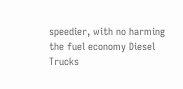speedier, with no harming the fuel economy Diesel Trucks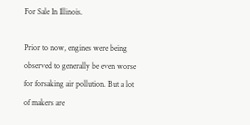For Sale In Illinois.

Prior to now, engines were being observed to generally be even worse for forsaking air pollution. But a lot of makers are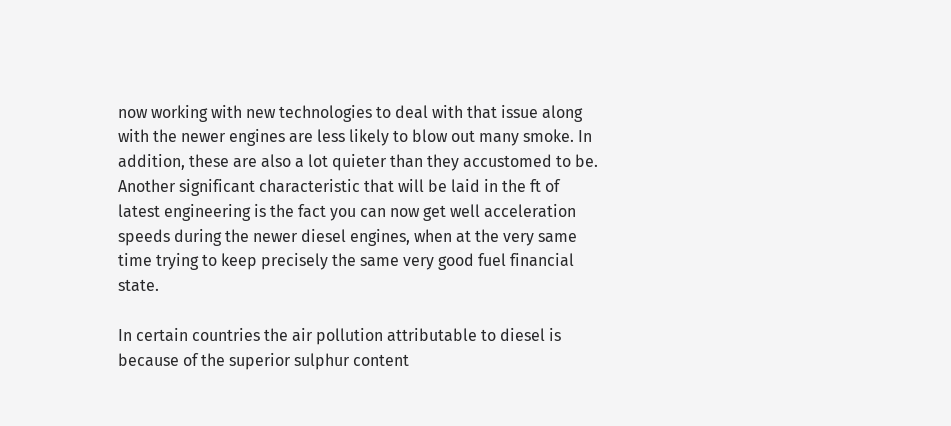now working with new technologies to deal with that issue along with the newer engines are less likely to blow out many smoke. In addition, these are also a lot quieter than they accustomed to be. Another significant characteristic that will be laid in the ft of latest engineering is the fact you can now get well acceleration speeds during the newer diesel engines, when at the very same time trying to keep precisely the same very good fuel financial state.

In certain countries the air pollution attributable to diesel is because of the superior sulphur content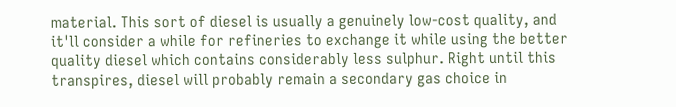material. This sort of diesel is usually a genuinely low-cost quality, and it'll consider a while for refineries to exchange it while using the better quality diesel which contains considerably less sulphur. Right until this transpires, diesel will probably remain a secondary gas choice in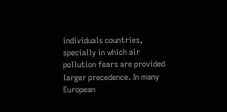individuals countries, specially in which air pollution fears are provided larger precedence. In many European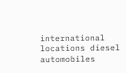international locations diesel automobiles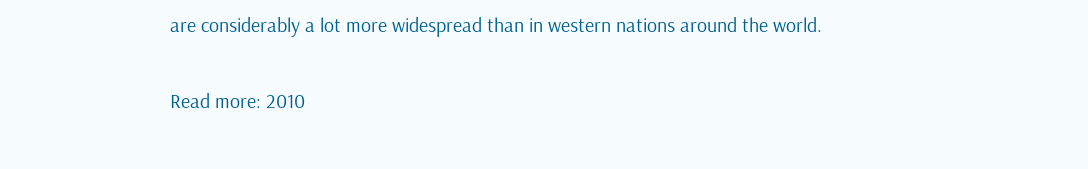are considerably a lot more widespread than in western nations around the world.

Read more: 2010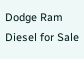Dodge Ram Diesel for Sale